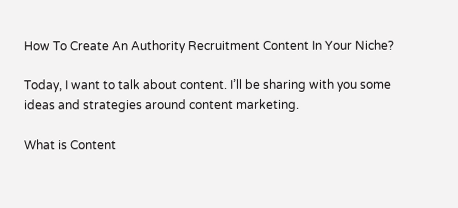How To Create An Authority Recruitment Content In Your Niche?

Today, I want to talk about content. I’ll be sharing with you some ideas and strategies around content marketing.

What is Content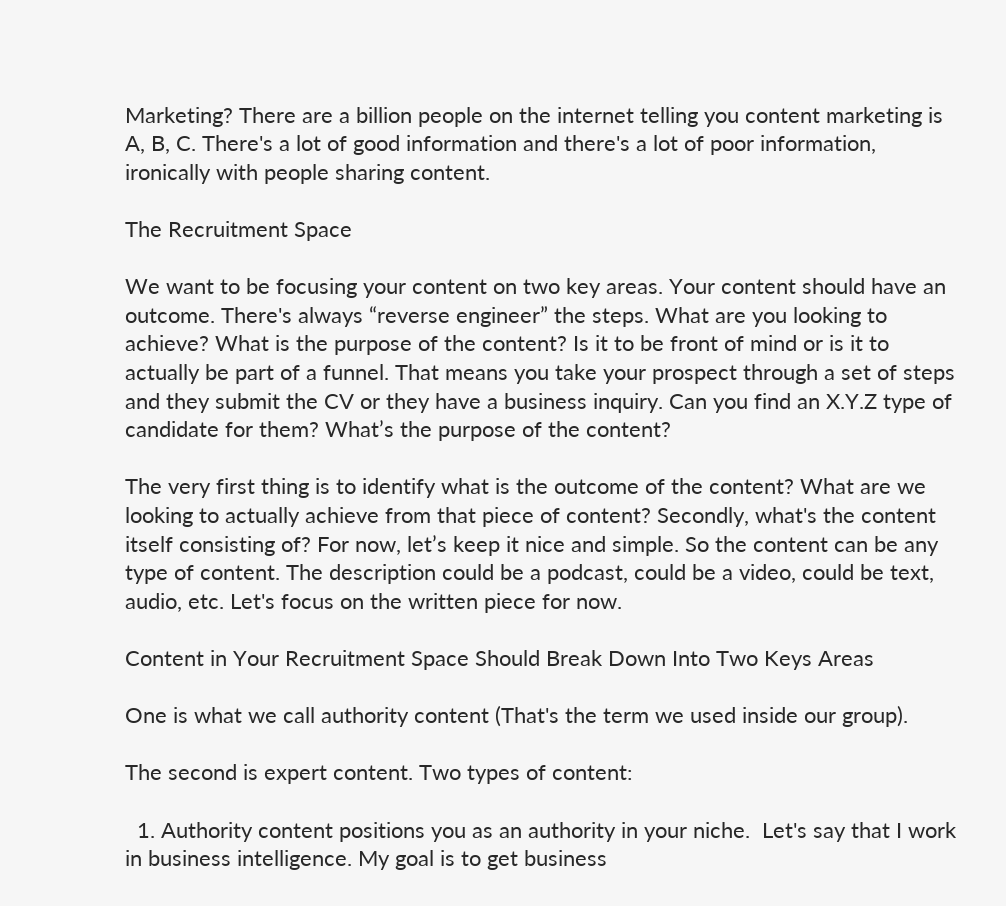Marketing? There are a billion people on the internet telling you content marketing is A, B, C. There's a lot of good information and there's a lot of poor information, ironically with people sharing content.

The Recruitment Space

We want to be focusing your content on two key areas. Your content should have an outcome. There's always “reverse engineer” the steps. What are you looking to achieve? What is the purpose of the content? Is it to be front of mind or is it to actually be part of a funnel. That means you take your prospect through a set of steps and they submit the CV or they have a business inquiry. Can you find an X.Y.Z type of candidate for them? What’s the purpose of the content?

The very first thing is to identify what is the outcome of the content? What are we looking to actually achieve from that piece of content? Secondly, what's the content itself consisting of? For now, let’s keep it nice and simple. So the content can be any type of content. The description could be a podcast, could be a video, could be text, audio, etc. Let's focus on the written piece for now.

Content in Your Recruitment Space Should Break Down Into Two Keys Areas

One is what we call authority content (That's the term we used inside our group).

The second is expert content. Two types of content:

  1. Authority content positions you as an authority in your niche.  Let's say that I work in business intelligence. My goal is to get business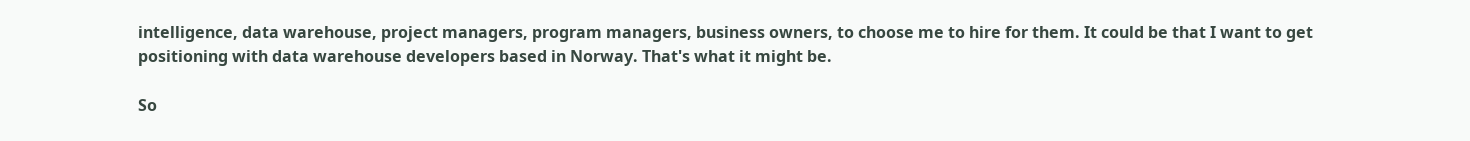intelligence, data warehouse, project managers, program managers, business owners, to choose me to hire for them. It could be that I want to get positioning with data warehouse developers based in Norway. That's what it might be.

So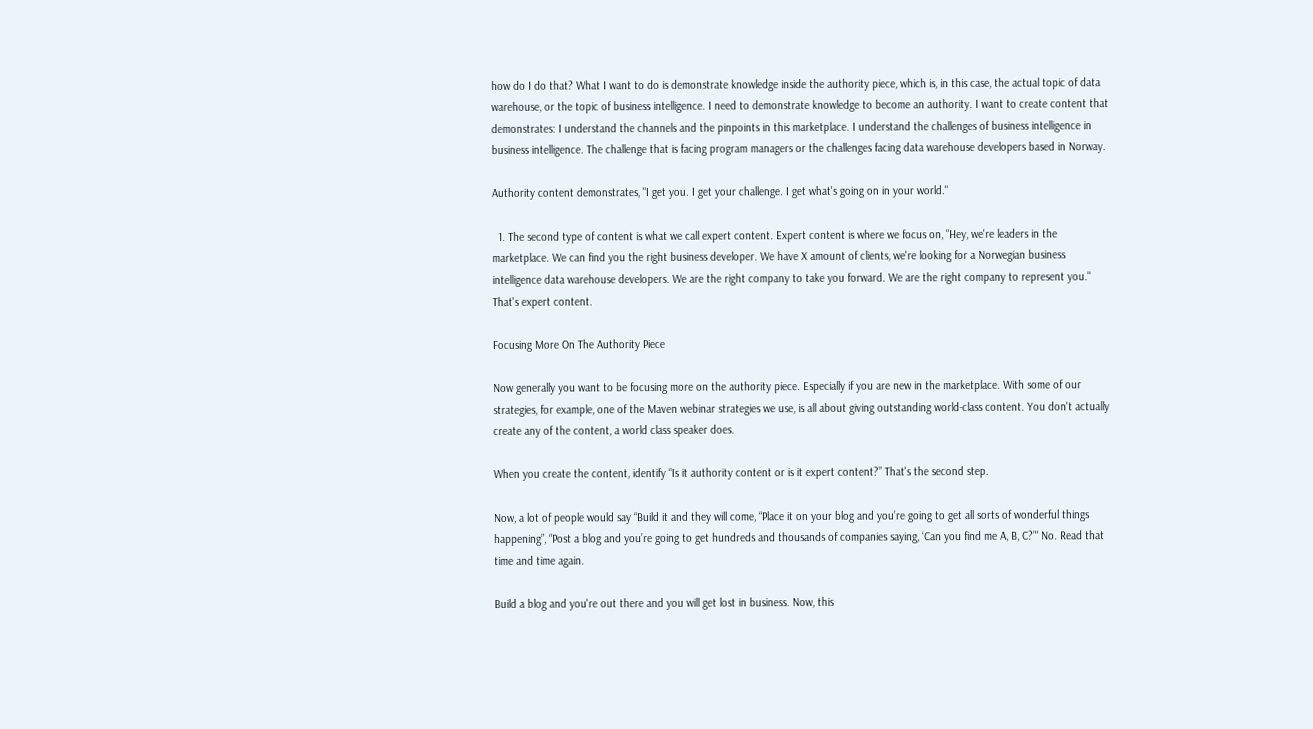how do I do that? What I want to do is demonstrate knowledge inside the authority piece, which is, in this case, the actual topic of data warehouse, or the topic of business intelligence. I need to demonstrate knowledge to become an authority. I want to create content that demonstrates: I understand the channels and the pinpoints in this marketplace. I understand the challenges of business intelligence in business intelligence. The challenge that is facing program managers or the challenges facing data warehouse developers based in Norway.

Authority content demonstrates, "I get you. I get your challenge. I get what's going on in your world."

  1. The second type of content is what we call expert content. Expert content is where we focus on, "Hey, we're leaders in the marketplace. We can find you the right business developer. We have X amount of clients, we're looking for a Norwegian business intelligence data warehouse developers. We are the right company to take you forward. We are the right company to represent you." That's expert content.

Focusing More On The Authority Piece

Now generally you want to be focusing more on the authority piece. Especially if you are new in the marketplace. With some of our strategies, for example, one of the Maven webinar strategies we use, is all about giving outstanding world-class content. You don't actually create any of the content, a world class speaker does.

When you create the content, identify “Is it authority content or is it expert content?” That's the second step.

Now, a lot of people would say “Build it and they will come, “Place it on your blog and you’re going to get all sorts of wonderful things happening”, “Post a blog and you’re going to get hundreds and thousands of companies saying, ‘Can you find me A, B, C?’" No. Read that time and time again.

Build a blog and you're out there and you will get lost in business. Now, this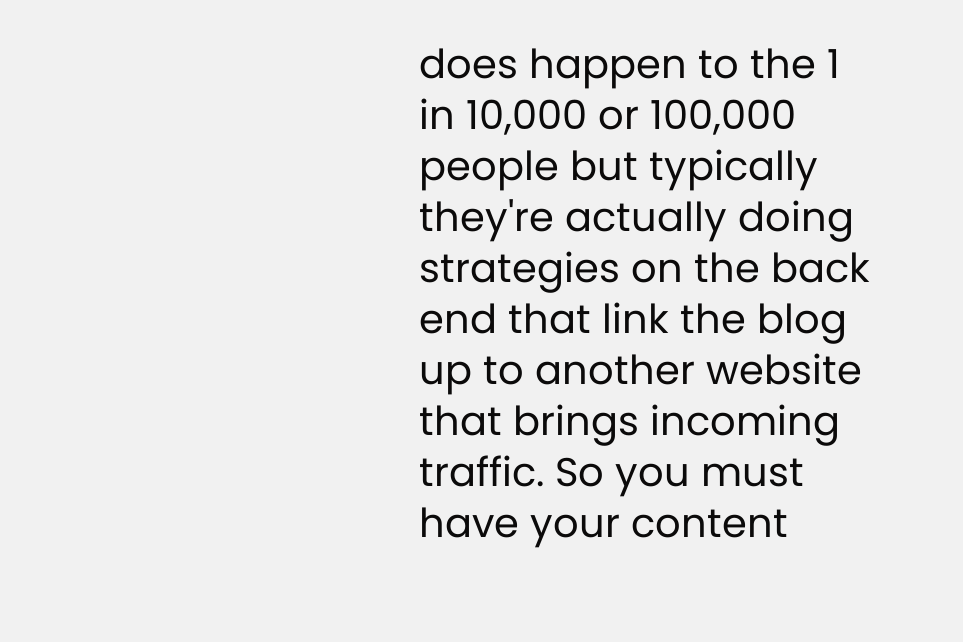does happen to the 1 in 10,000 or 100,000 people but typically they're actually doing strategies on the back end that link the blog up to another website that brings incoming traffic. So you must have your content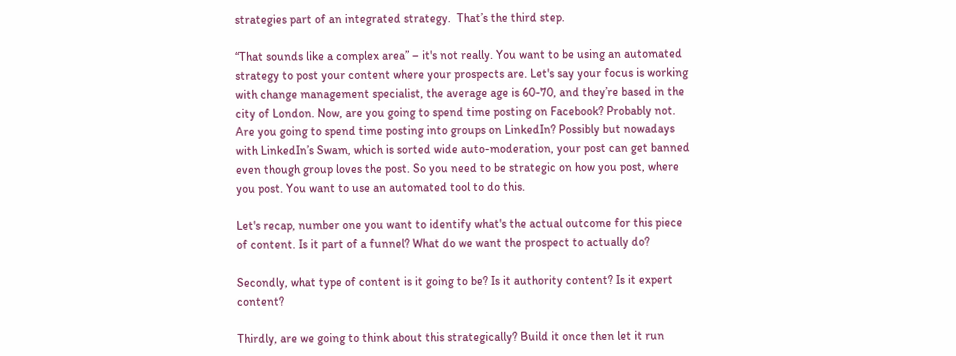strategies part of an integrated strategy.  That’s the third step.

“That sounds like a complex area” – it's not really. You want to be using an automated strategy to post your content where your prospects are. Let's say your focus is working with change management specialist, the average age is 60-70, and they’re based in the city of London. Now, are you going to spend time posting on Facebook? Probably not. Are you going to spend time posting into groups on LinkedIn? Possibly but nowadays with LinkedIn’s Swam, which is sorted wide auto-moderation, your post can get banned even though group loves the post. So you need to be strategic on how you post, where you post. You want to use an automated tool to do this.

Let's recap, number one you want to identify what's the actual outcome for this piece of content. Is it part of a funnel? What do we want the prospect to actually do?

Secondly, what type of content is it going to be? Is it authority content? Is it expert content?

Thirdly, are we going to think about this strategically? Build it once then let it run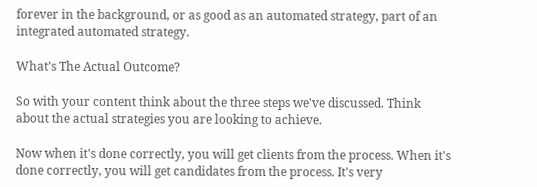forever in the background, or as good as an automated strategy, part of an integrated automated strategy.

What’s The Actual Outcome?

So with your content think about the three steps we've discussed. Think about the actual strategies you are looking to achieve.

Now when it's done correctly, you will get clients from the process. When it's done correctly, you will get candidates from the process. It's very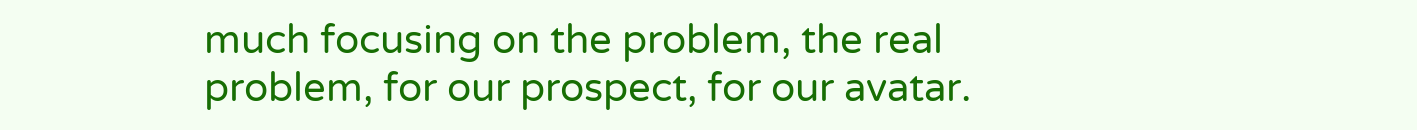much focusing on the problem, the real problem, for our prospect, for our avatar.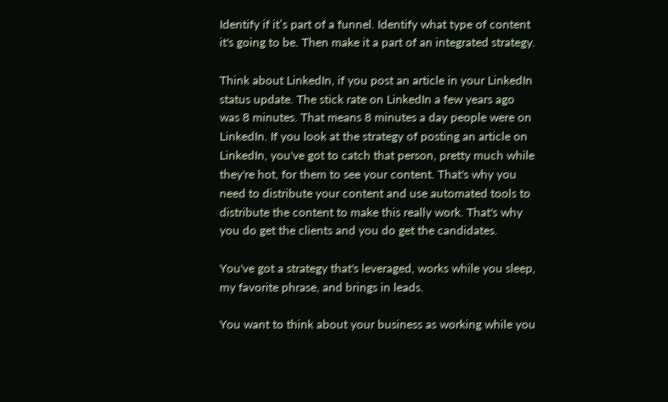Identify if it’s part of a funnel. Identify what type of content it's going to be. Then make it a part of an integrated strategy.

Think about LinkedIn, if you post an article in your LinkedIn status update. The stick rate on LinkedIn a few years ago was 8 minutes. That means 8 minutes a day people were on LinkedIn. If you look at the strategy of posting an article on LinkedIn, you've got to catch that person, pretty much while they're hot, for them to see your content. That's why you need to distribute your content and use automated tools to distribute the content to make this really work. That's why you do get the clients and you do get the candidates.

You've got a strategy that's leveraged, works while you sleep, my favorite phrase, and brings in leads.

You want to think about your business as working while you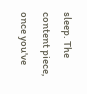sleep. The content piece, once you've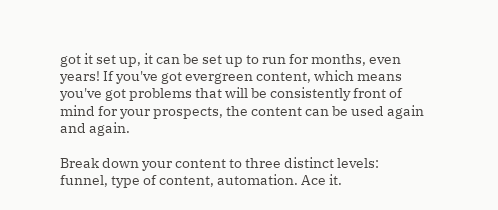got it set up, it can be set up to run for months, even years! If you've got evergreen content, which means you've got problems that will be consistently front of mind for your prospects, the content can be used again and again.

Break down your content to three distinct levels: funnel, type of content, automation. Ace it.